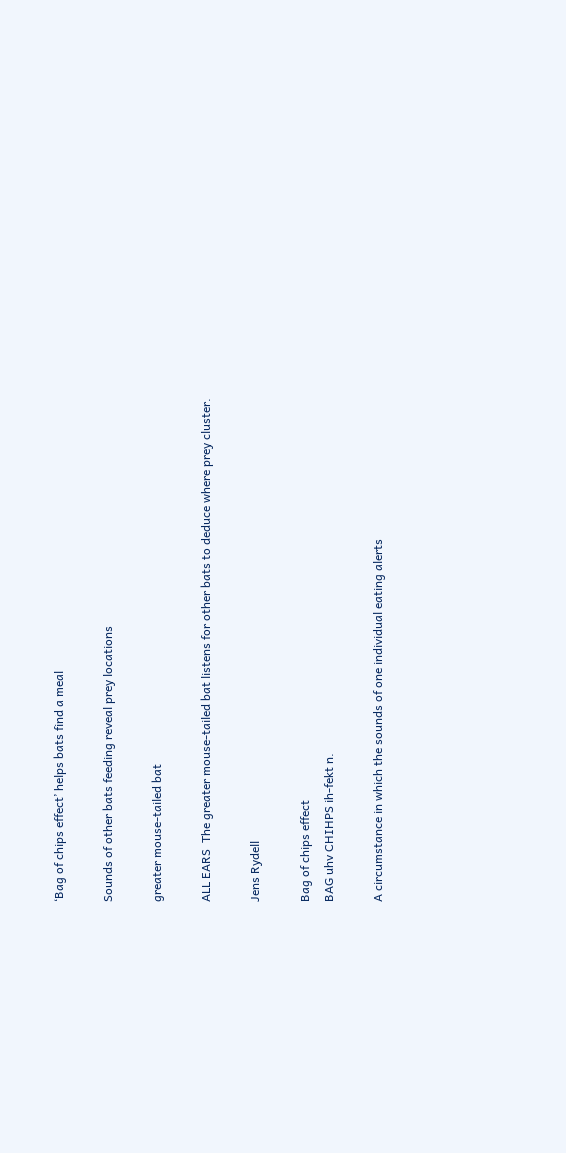‘Bag of chips effect’ helps bats find a meal

Sounds of other bats feeding reveal prey locations

greater mouse-tailed bat

ALL EARS  The greater mouse-tailed bat listens for other bats to deduce where prey cluster.

Jens Rydell

Bag of chips effect
BAG uhv CHIHPS ih-fekt n.

A circumstance in which the sounds of one individual eating alerts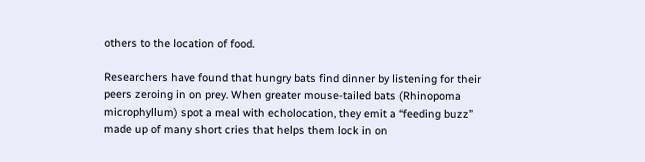others to the location of food.

Researchers have found that hungry bats find dinner by listening for their peers zeroing in on prey. When greater mouse-tailed bats (Rhinopoma microphyllum) spot a meal with echolocation, they emit a “feeding buzz” made up of many short cries that helps them lock in on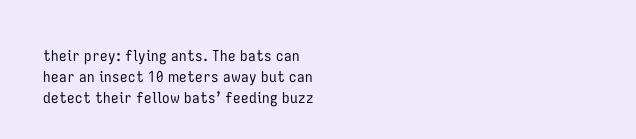their prey: flying ants. The bats can hear an insect 10 meters away but can detect their fellow bats’ feeding buzz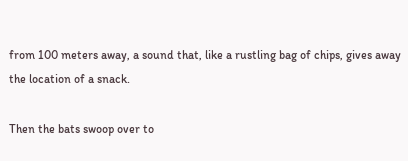from 100 meters away, a sound that, like a rustling bag of chips, gives away the location of a snack.

Then the bats swoop over to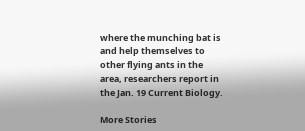where the munching bat is and help themselves to other flying ants in the area, researchers report in the Jan. 19 Current Biology.

More Stories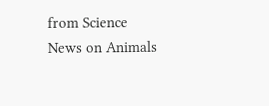from Science News on Animals